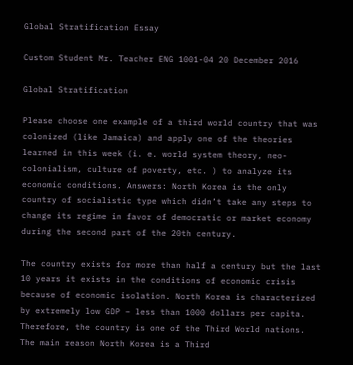Global Stratification Essay

Custom Student Mr. Teacher ENG 1001-04 20 December 2016

Global Stratification

Please choose one example of a third world country that was colonized (like Jamaica) and apply one of the theories learned in this week (i. e. world system theory, neo-colonialism, culture of poverty, etc. ) to analyze its economic conditions. Answers: North Korea is the only country of socialistic type which didn’t take any steps to change its regime in favor of democratic or market economy during the second part of the 20th century.

The country exists for more than half a century but the last 10 years it exists in the conditions of economic crisis because of economic isolation. North Korea is characterized by extremely low GDP – less than 1000 dollars per capita. Therefore, the country is one of the Third World nations. The main reason North Korea is a Third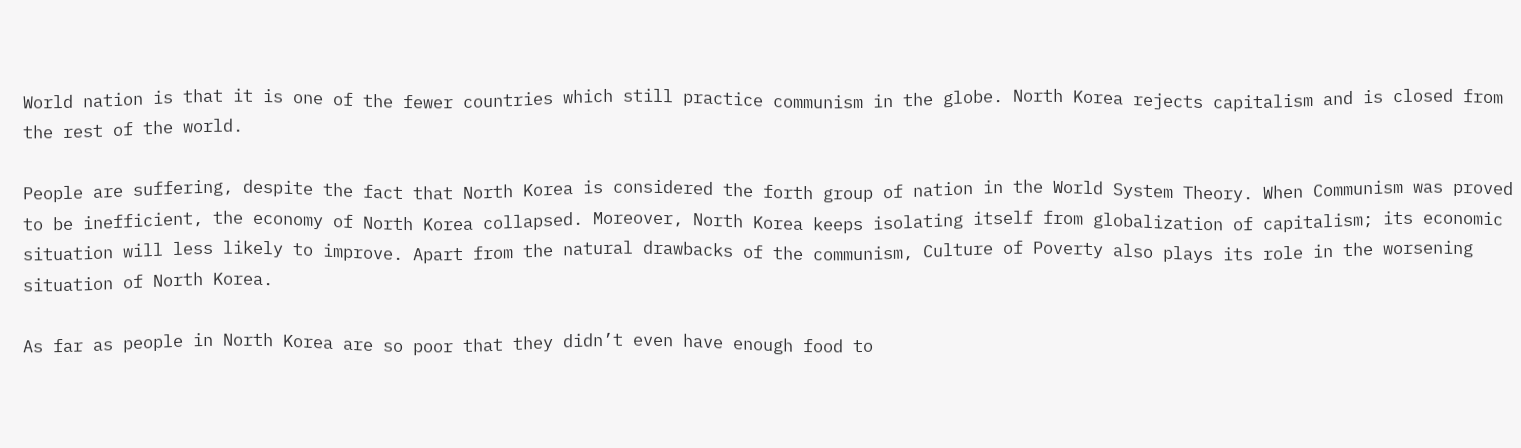World nation is that it is one of the fewer countries which still practice communism in the globe. North Korea rejects capitalism and is closed from the rest of the world.

People are suffering, despite the fact that North Korea is considered the forth group of nation in the World System Theory. When Communism was proved to be inefficient, the economy of North Korea collapsed. Moreover, North Korea keeps isolating itself from globalization of capitalism; its economic situation will less likely to improve. Apart from the natural drawbacks of the communism, Culture of Poverty also plays its role in the worsening situation of North Korea.

As far as people in North Korea are so poor that they didn’t even have enough food to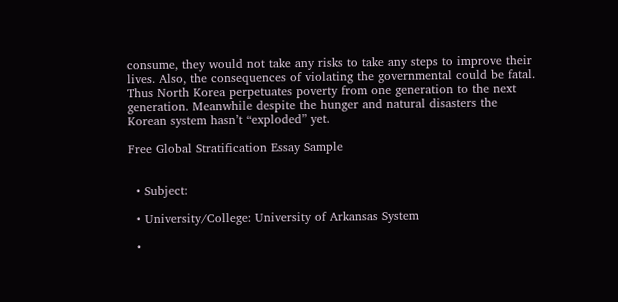consume, they would not take any risks to take any steps to improve their lives. Also, the consequences of violating the governmental could be fatal. Thus North Korea perpetuates poverty from one generation to the next generation. Meanwhile despite the hunger and natural disasters the Korean system hasn’t “exploded” yet.

Free Global Stratification Essay Sample


  • Subject:

  • University/College: University of Arkansas System

  •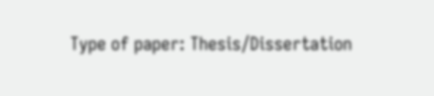Type of paper: Thesis/Dissertation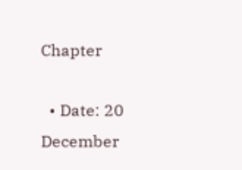Chapter

  • Date: 20 December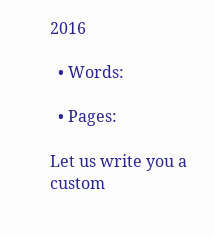2016

  • Words:

  • Pages:

Let us write you a custom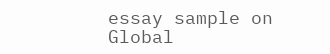essay sample on Global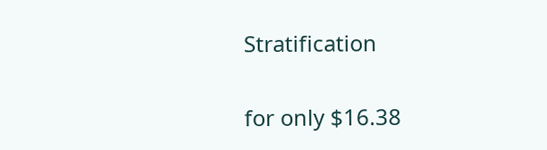Stratification

for only $16.38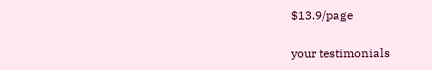$13.9/page

your testimonials